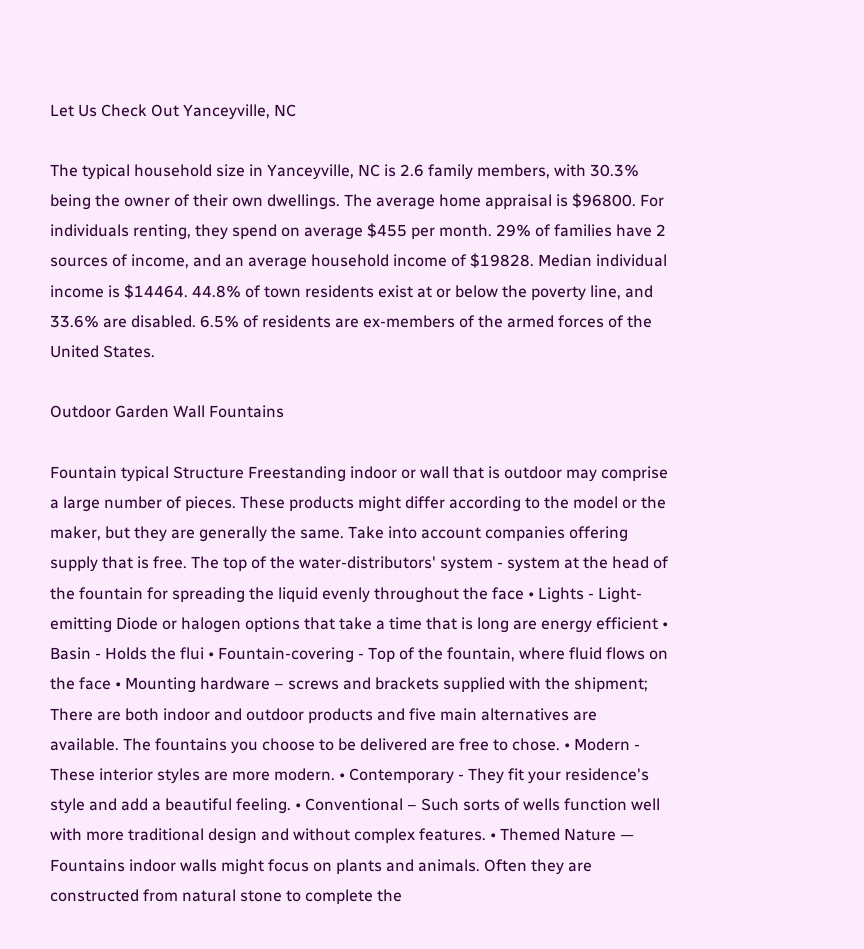Let Us Check Out Yanceyville, NC

The typical household size in Yanceyville, NC is 2.6 family members, with 30.3% being the owner of their own dwellings. The average home appraisal is $96800. For individuals renting, they spend on average $455 per month. 29% of families have 2 sources of income, and an average household income of $19828. Median individual income is $14464. 44.8% of town residents exist at or below the poverty line, and 33.6% are disabled. 6.5% of residents are ex-members of the armed forces of the United States.

Outdoor Garden Wall Fountains

Fountain typical Structure Freestanding indoor or wall that is outdoor may comprise a large number of pieces. These products might differ according to the model or the maker, but they are generally the same. Take into account companies offering supply that is free. The top of the water-distributors' system - system at the head of the fountain for spreading the liquid evenly throughout the face • Lights - Light-emitting Diode or halogen options that take a time that is long are energy efficient • Basin - Holds the flui • Fountain-covering - Top of the fountain, where fluid flows on the face • Mounting hardware – screws and brackets supplied with the shipment; There are both indoor and outdoor products and five main alternatives are available. The fountains you choose to be delivered are free to chose. • Modern - These interior styles are more modern. • Contemporary - They fit your residence's style and add a beautiful feeling. • Conventional – Such sorts of wells function well with more traditional design and without complex features. • Themed Nature — Fountains indoor walls might focus on plants and animals. Often they are constructed from natural stone to complete the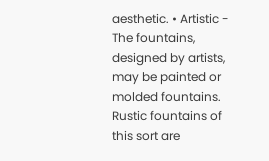aesthetic. • Artistic - The fountains, designed by artists, may be painted or molded fountains. Rustic fountains of this sort are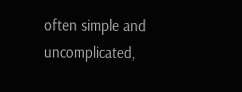often simple and uncomplicated,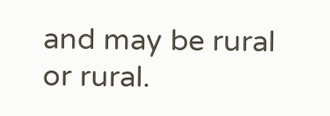and may be rural or rural.